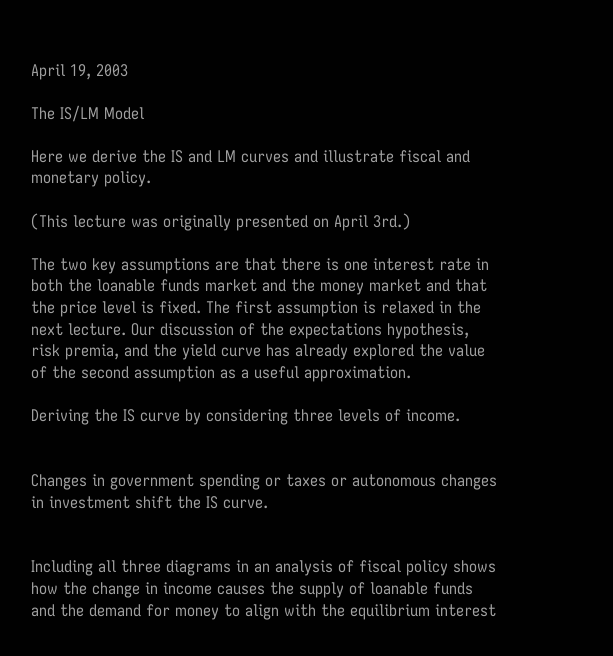April 19, 2003

The IS/LM Model

Here we derive the IS and LM curves and illustrate fiscal and monetary policy.

(This lecture was originally presented on April 3rd.)

The two key assumptions are that there is one interest rate in both the loanable funds market and the money market and that the price level is fixed. The first assumption is relaxed in the next lecture. Our discussion of the expectations hypothesis, risk premia, and the yield curve has already explored the value of the second assumption as a useful approximation.

Deriving the IS curve by considering three levels of income.


Changes in government spending or taxes or autonomous changes in investment shift the IS curve.


Including all three diagrams in an analysis of fiscal policy shows how the change in income causes the supply of loanable funds and the demand for money to align with the equilibrium interest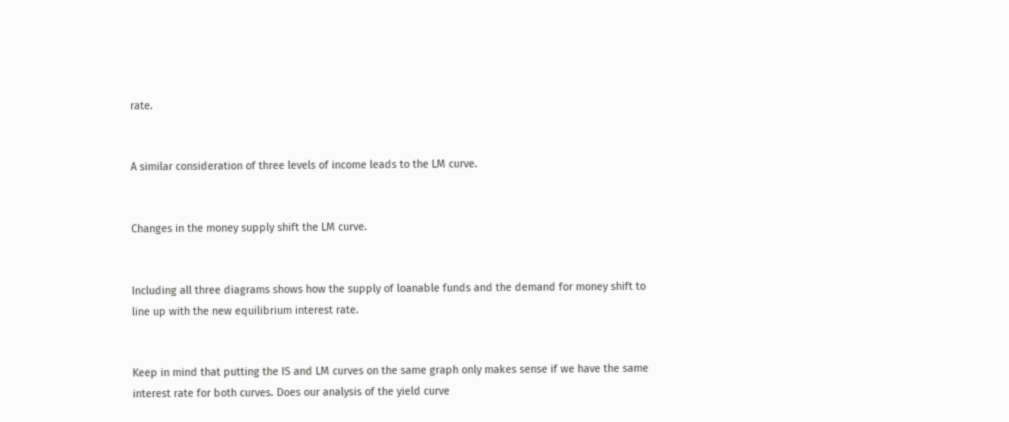rate.


A similar consideration of three levels of income leads to the LM curve.


Changes in the money supply shift the LM curve.


Including all three diagrams shows how the supply of loanable funds and the demand for money shift to line up with the new equilibrium interest rate.


Keep in mind that putting the IS and LM curves on the same graph only makes sense if we have the same interest rate for both curves. Does our analysis of the yield curve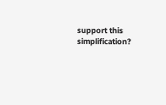support this simplification?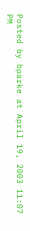Posted by bparke at April 19, 2003 11:07 PM